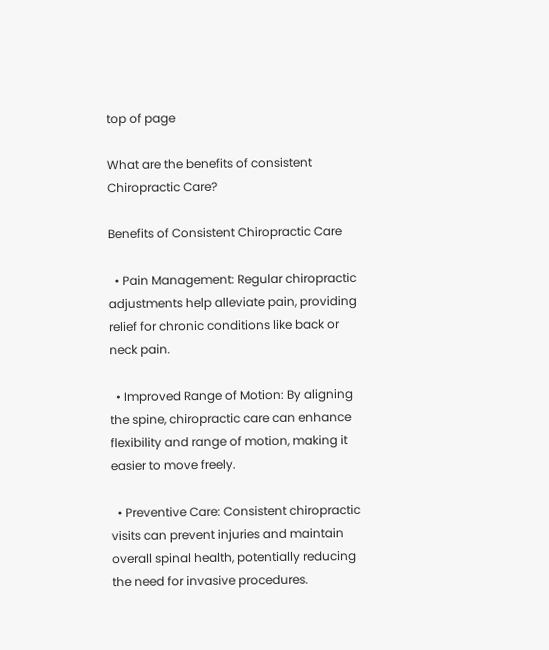top of page

What are the benefits of consistent Chiropractic Care?

Benefits of Consistent Chiropractic Care

  • Pain Management: Regular chiropractic adjustments help alleviate pain, providing relief for chronic conditions like back or neck pain.

  • Improved Range of Motion: By aligning the spine, chiropractic care can enhance flexibility and range of motion, making it easier to move freely.

  • Preventive Care: Consistent chiropractic visits can prevent injuries and maintain overall spinal health, potentially reducing the need for invasive procedures.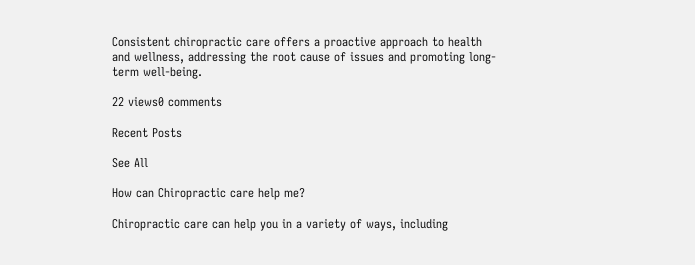Consistent chiropractic care offers a proactive approach to health and wellness, addressing the root cause of issues and promoting long-term well-being.

22 views0 comments

Recent Posts

See All

How can Chiropractic care help me?

Chiropractic care can help you in a variety of ways, including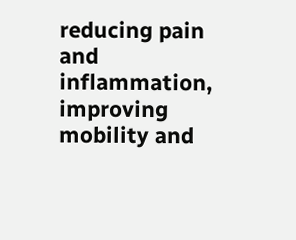reducing pain and inflammation, improving mobility and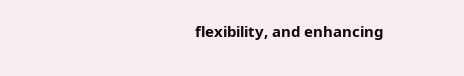flexibility, and enhancing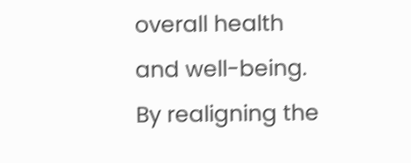overall health and well-being. By realigning the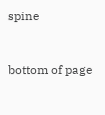spine


bottom of page